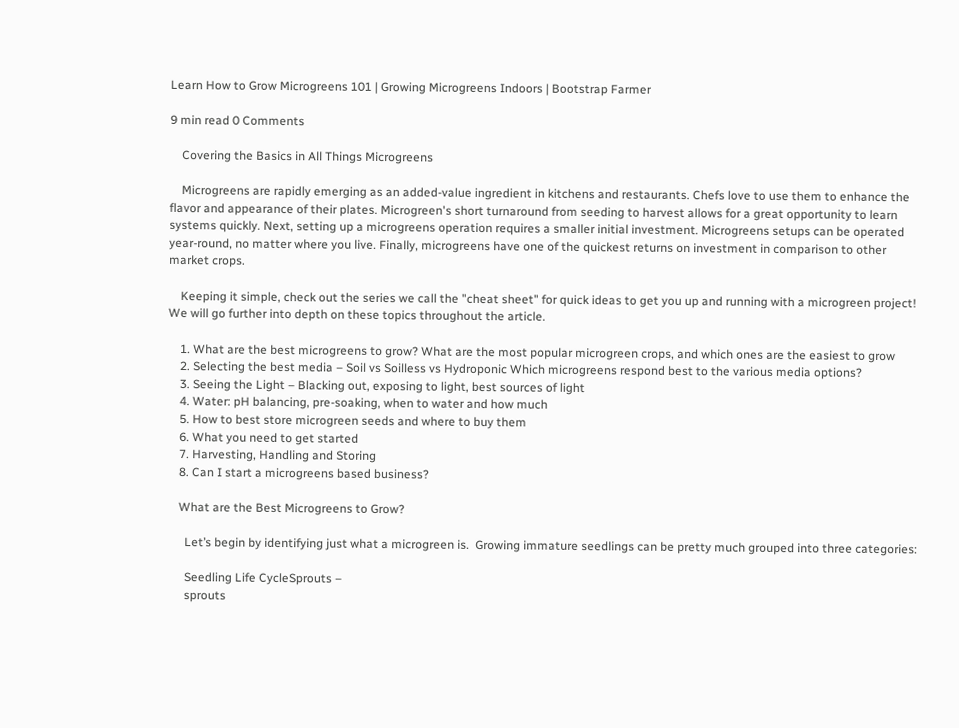Learn How to Grow Microgreens 101 | Growing Microgreens Indoors | Bootstrap Farmer

9 min read 0 Comments

    Covering the Basics in All Things Microgreens

    Microgreens are rapidly emerging as an added-value ingredient in kitchens and restaurants. Chefs love to use them to enhance the flavor and appearance of their plates. Microgreen's short turnaround from seeding to harvest allows for a great opportunity to learn systems quickly. Next, setting up a microgreens operation requires a smaller initial investment. Microgreens setups can be operated year-round, no matter where you live. Finally, microgreens have one of the quickest returns on investment in comparison to other market crops.

    Keeping it simple, check out the series we call the "cheat sheet" for quick ideas to get you up and running with a microgreen project! We will go further into depth on these topics throughout the article.

    1. What are the best microgreens to grow? What are the most popular microgreen crops, and which ones are the easiest to grow
    2. Selecting the best media – Soil vs Soilless vs Hydroponic Which microgreens respond best to the various media options?
    3. Seeing the Light – Blacking out, exposing to light, best sources of light
    4. Water: pH balancing, pre-soaking, when to water and how much
    5. How to best store microgreen seeds and where to buy them
    6. What you need to get started
    7. Harvesting, Handling and Storing
    8. Can I start a microgreens based business?

    What are the Best Microgreens to Grow?

      Let’s begin by identifying just what a microgreen is.  Growing immature seedlings can be pretty much grouped into three categories:

      Seedling Life CycleSprouts –
      sprouts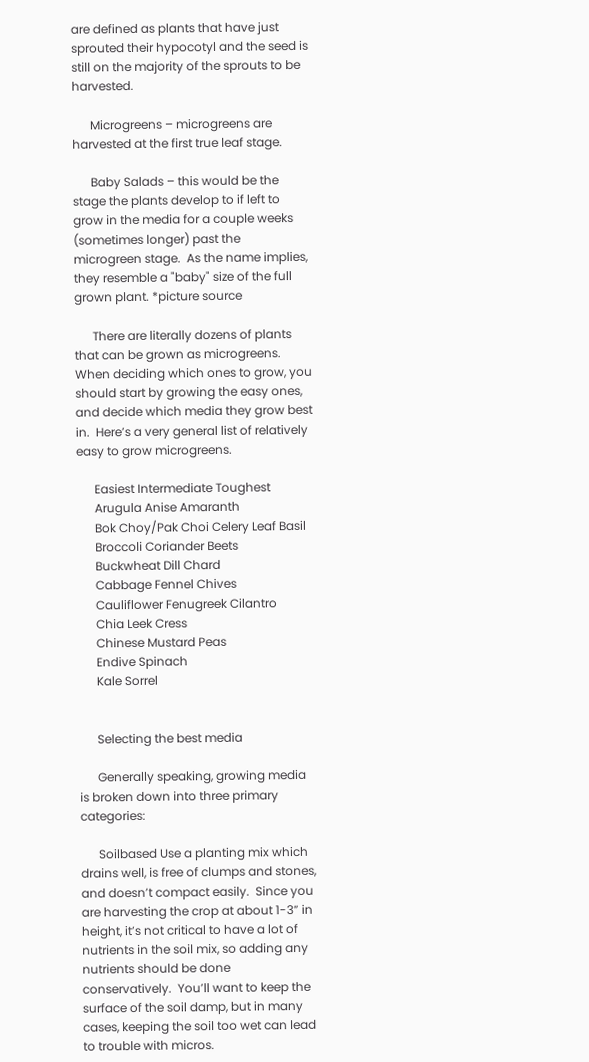are defined as plants that have just sprouted their hypocotyl and the seed is still on the majority of the sprouts to be harvested.

      Microgreens – microgreens are harvested at the first true leaf stage.

      Baby Salads – this would be the stage the plants develop to if left to grow in the media for a couple weeks (sometimes longer) past the microgreen stage.  As the name implies, they resemble a "baby" size of the full grown plant. *picture source

      There are literally dozens of plants that can be grown as microgreens.  When deciding which ones to grow, you should start by growing the easy ones, and decide which media they grow best in.  Here’s a very general list of relatively easy to grow microgreens.

      Easiest Intermediate Toughest
      Arugula Anise Amaranth
      Bok Choy/Pak Choi Celery Leaf Basil
      Broccoli Coriander Beets
      Buckwheat Dill Chard
      Cabbage Fennel Chives
      Cauliflower Fenugreek Cilantro
      Chia Leek Cress
      Chinese Mustard Peas
      Endive Spinach
      Kale Sorrel


      Selecting the best media

      Generally speaking, growing media is broken down into three primary categories:

      Soilbased Use a planting mix which drains well, is free of clumps and stones, and doesn’t compact easily.  Since you are harvesting the crop at about 1-3” in height, it’s not critical to have a lot of nutrients in the soil mix, so adding any nutrients should be done conservatively.  You’ll want to keep the surface of the soil damp, but in many cases, keeping the soil too wet can lead to trouble with micros.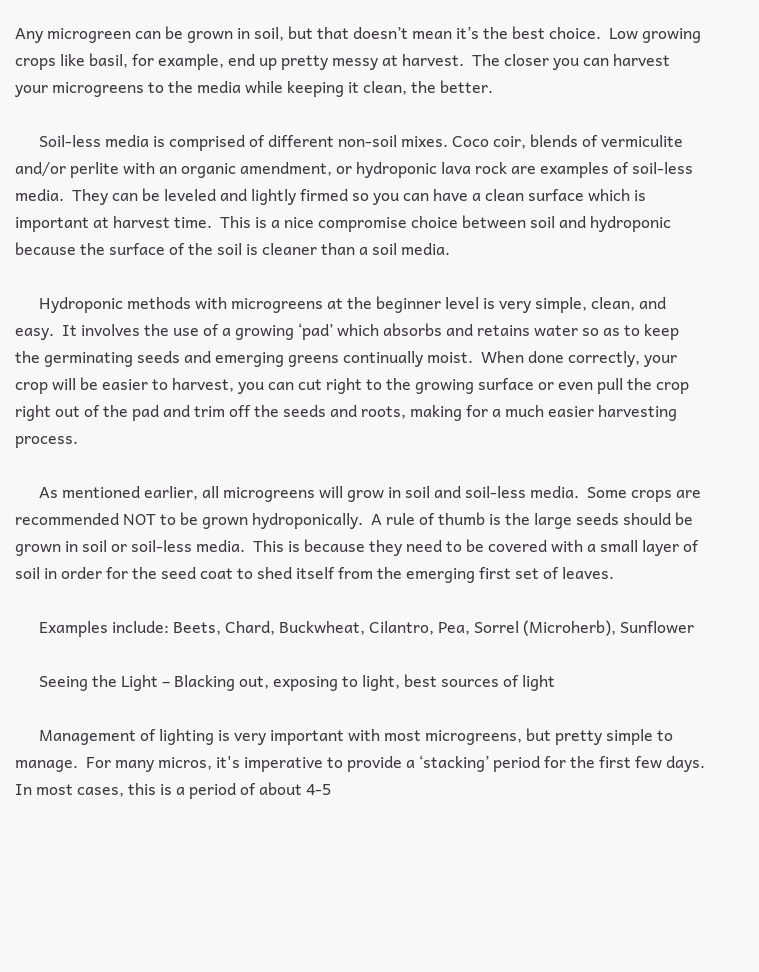Any microgreen can be grown in soil, but that doesn’t mean it’s the best choice.  Low growing crops like basil, for example, end up pretty messy at harvest.  The closer you can harvest your microgreens to the media while keeping it clean, the better.

      Soil-less media is comprised of different non-soil mixes. Coco coir, blends of vermiculite and/or perlite with an organic amendment, or hydroponic lava rock are examples of soil-less media.  They can be leveled and lightly firmed so you can have a clean surface which is important at harvest time.  This is a nice compromise choice between soil and hydroponic because the surface of the soil is cleaner than a soil media.

      Hydroponic methods with microgreens at the beginner level is very simple, clean, and easy.  It involves the use of a growing ‘pad’ which absorbs and retains water so as to keep the germinating seeds and emerging greens continually moist.  When done correctly, your crop will be easier to harvest, you can cut right to the growing surface or even pull the crop right out of the pad and trim off the seeds and roots, making for a much easier harvesting process.

      As mentioned earlier, all microgreens will grow in soil and soil-less media.  Some crops are recommended NOT to be grown hydroponically.  A rule of thumb is the large seeds should be grown in soil or soil-less media.  This is because they need to be covered with a small layer of soil in order for the seed coat to shed itself from the emerging first set of leaves.

      Examples include: Beets, Chard, Buckwheat, Cilantro, Pea, Sorrel (Microherb), Sunflower

      Seeing the Light – Blacking out, exposing to light, best sources of light

      Management of lighting is very important with most microgreens, but pretty simple to manage.  For many micros, it's imperative to provide a ‘stacking’ period for the first few days.  In most cases, this is a period of about 4-5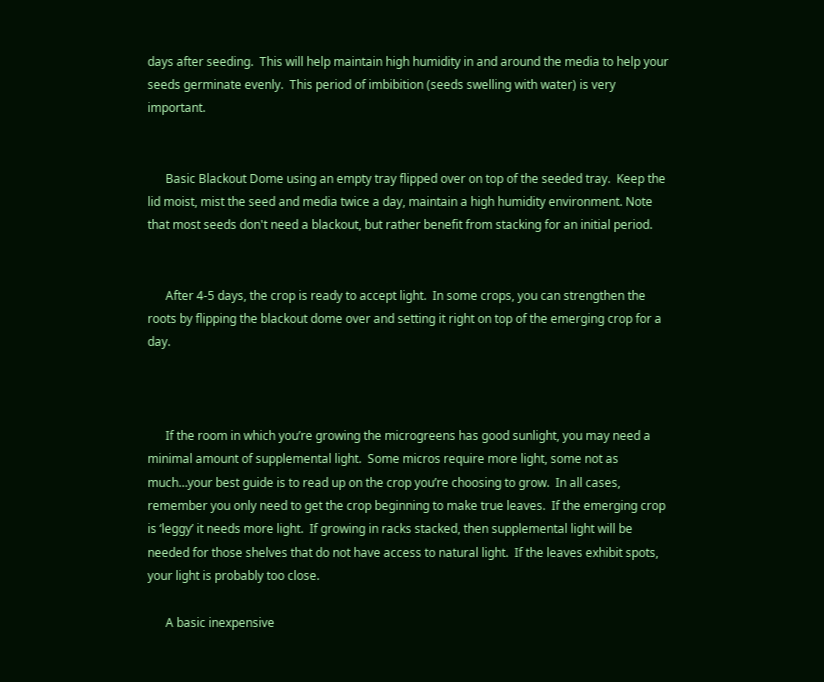days after seeding.  This will help maintain high humidity in and around the media to help your seeds germinate evenly.  This period of imbibition (seeds swelling with water) is very important.


      Basic Blackout Dome using an empty tray flipped over on top of the seeded tray.  Keep the lid moist, mist the seed and media twice a day, maintain a high humidity environment. Note that most seeds don't need a blackout, but rather benefit from stacking for an initial period.


      After 4-5 days, the crop is ready to accept light.  In some crops, you can strengthen the roots by flipping the blackout dome over and setting it right on top of the emerging crop for a day.



      If the room in which you’re growing the microgreens has good sunlight, you may need a minimal amount of supplemental light.  Some micros require more light, some not as much…your best guide is to read up on the crop you’re choosing to grow.  In all cases, remember you only need to get the crop beginning to make true leaves.  If the emerging crop is ‘leggy’ it needs more light.  If growing in racks stacked, then supplemental light will be needed for those shelves that do not have access to natural light.  If the leaves exhibit spots, your light is probably too close.

      A basic inexpensive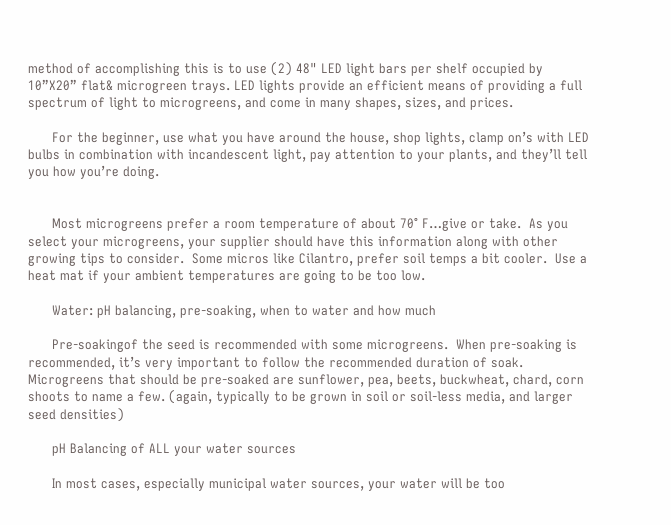method of accomplishing this is to use (2) 48" LED light bars per shelf occupied by 10”X20” flat& microgreen trays. LED lights provide an efficient means of providing a full spectrum of light to microgreens, and come in many shapes, sizes, and prices.

      For the beginner, use what you have around the house, shop lights, clamp on’s with LED bulbs in combination with incandescent light, pay attention to your plants, and they’ll tell you how you’re doing.


      Most microgreens prefer a room temperature of about 70° F…give or take.  As you select your microgreens, your supplier should have this information along with other growing tips to consider.  Some micros like Cilantro, prefer soil temps a bit cooler.  Use a heat mat if your ambient temperatures are going to be too low.

      Water: pH balancing, pre-soaking, when to water and how much

      Pre-soakingof the seed is recommended with some microgreens.  When pre-soaking is recommended, it’s very important to follow the recommended duration of soak. Microgreens that should be pre-soaked are sunflower, pea, beets, buckwheat, chard, corn shoots to name a few. (again, typically to be grown in soil or soil-less media, and larger seed densities)

      pH Balancing of ALL your water sources

      In most cases, especially municipal water sources, your water will be too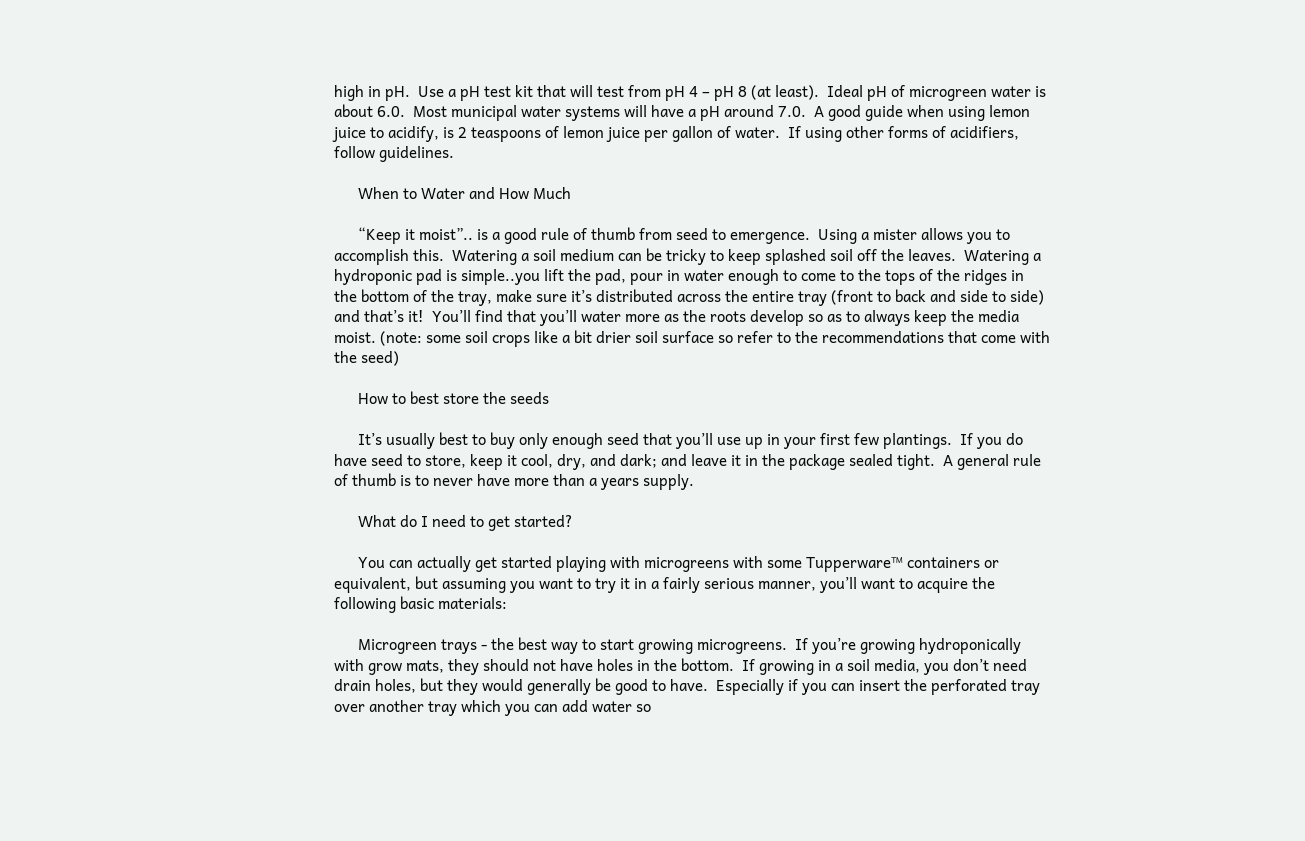high in pH.  Use a pH test kit that will test from pH 4 – pH 8 (at least).  Ideal pH of microgreen water is about 6.0.  Most municipal water systems will have a pH around 7.0.  A good guide when using lemon juice to acidify, is 2 teaspoons of lemon juice per gallon of water.  If using other forms of acidifiers, follow guidelines.

      When to Water and How Much

      “Keep it moist”.. is a good rule of thumb from seed to emergence.  Using a mister allows you to accomplish this.  Watering a soil medium can be tricky to keep splashed soil off the leaves.  Watering a hydroponic pad is simple..you lift the pad, pour in water enough to come to the tops of the ridges in the bottom of the tray, make sure it’s distributed across the entire tray (front to back and side to side) and that’s it!  You’ll find that you’ll water more as the roots develop so as to always keep the media moist. (note: some soil crops like a bit drier soil surface so refer to the recommendations that come with the seed)

      How to best store the seeds

      It’s usually best to buy only enough seed that you’ll use up in your first few plantings.  If you do have seed to store, keep it cool, dry, and dark; and leave it in the package sealed tight.  A general rule of thumb is to never have more than a years supply.

      What do I need to get started?

      You can actually get started playing with microgreens with some Tupperware™ containers or equivalent, but assuming you want to try it in a fairly serious manner, you’ll want to acquire the following basic materials:

      Microgreen trays - the best way to start growing microgreens.  If you’re growing hydroponically with grow mats, they should not have holes in the bottom.  If growing in a soil media, you don’t need drain holes, but they would generally be good to have.  Especially if you can insert the perforated tray over another tray which you can add water so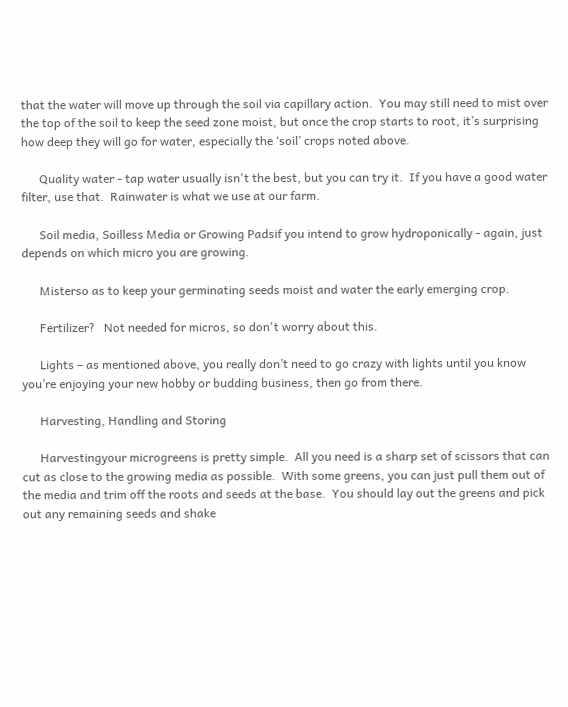that the water will move up through the soil via capillary action.  You may still need to mist over the top of the soil to keep the seed zone moist, but once the crop starts to root, it’s surprising how deep they will go for water, especially the ‘soil’ crops noted above.

      Quality water - tap water usually isn't the best, but you can try it.  If you have a good water filter, use that.  Rainwater is what we use at our farm.

      Soil media, Soilless Media or Growing Padsif you intend to grow hydroponically - again, just depends on which micro you are growing.

      Misterso as to keep your germinating seeds moist and water the early emerging crop.

      Fertilizer?   Not needed for micros, so don't worry about this.

      Lights – as mentioned above, you really don’t need to go crazy with lights until you know you’re enjoying your new hobby or budding business, then go from there.

      Harvesting, Handling and Storing

      Harvestingyour microgreens is pretty simple.  All you need is a sharp set of scissors that can cut as close to the growing media as possible.  With some greens, you can just pull them out of the media and trim off the roots and seeds at the base.  You should lay out the greens and pick out any remaining seeds and shake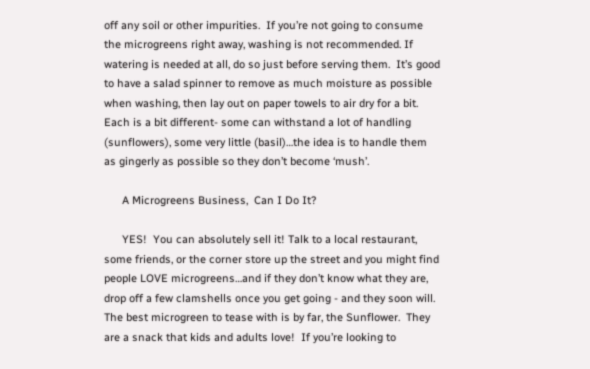off any soil or other impurities.  If you’re not going to consume the microgreens right away, washing is not recommended. If watering is needed at all, do so just before serving them.  It’s good to have a salad spinner to remove as much moisture as possible when washing, then lay out on paper towels to air dry for a bit.  Each is a bit different- some can withstand a lot of handling (sunflowers), some very little (basil)…the idea is to handle them as gingerly as possible so they don’t become ‘mush’.

      A Microgreens Business,  Can I Do It?

      YES!  You can absolutely sell it! Talk to a local restaurant, some friends, or the corner store up the street and you might find people LOVE microgreens…and if they don’t know what they are, drop off a few clamshells once you get going - and they soon will.  The best microgreen to tease with is by far, the Sunflower.  They are a snack that kids and adults love!  If you’re looking to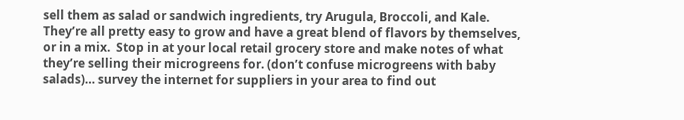sell them as salad or sandwich ingredients, try Arugula, Broccoli, and Kale.  They’re all pretty easy to grow and have a great blend of flavors by themselves, or in a mix.  Stop in at your local retail grocery store and make notes of what they’re selling their microgreens for. (don’t confuse microgreens with baby salads)… survey the internet for suppliers in your area to find out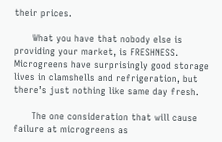their prices.

      What you have that nobody else is providing your market, is FRESHNESS.  Microgreens have surprisingly good storage lives in clamshells and refrigeration, but there’s just nothing like same day fresh.

      The one consideration that will cause failure at microgreens as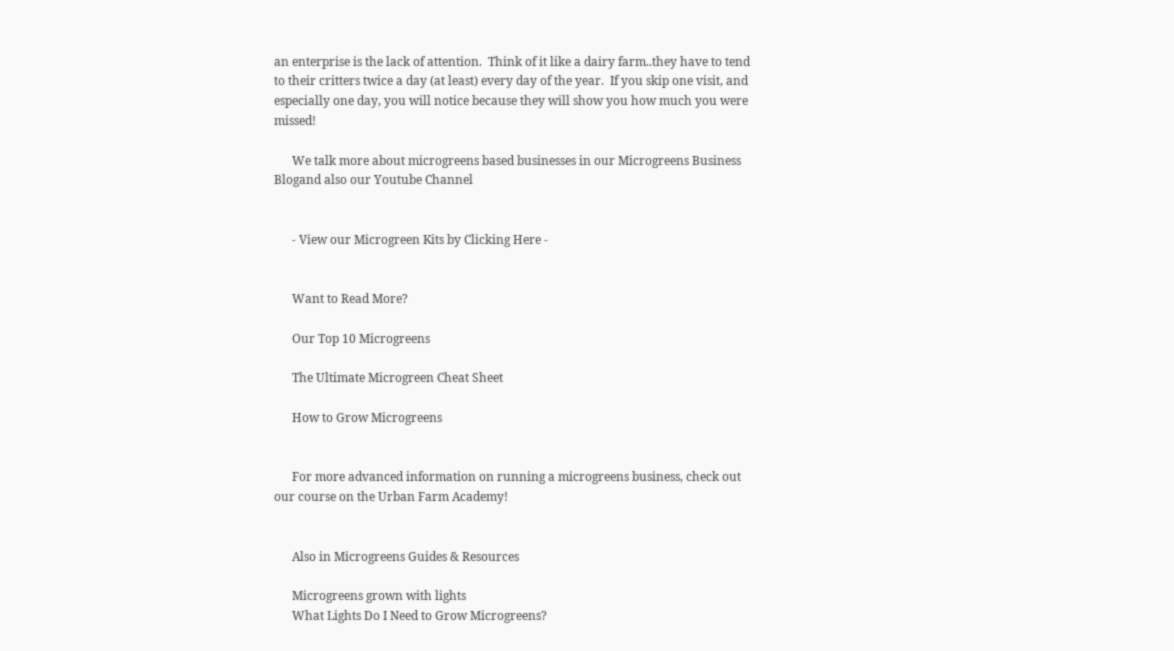an enterprise is the lack of attention.  Think of it like a dairy farm..they have to tend to their critters twice a day (at least) every day of the year.  If you skip one visit, and especially one day, you will notice because they will show you how much you were missed!

      We talk more about microgreens based businesses in our Microgreens Business Blogand also our Youtube Channel


      - View our Microgreen Kits by Clicking Here -


      Want to Read More?

      Our Top 10 Microgreens

      The Ultimate Microgreen Cheat Sheet

      How to Grow Microgreens


      For more advanced information on running a microgreens business, check out our course on the Urban Farm Academy!


      Also in Microgreens Guides & Resources

      Microgreens grown with lights
      What Lights Do I Need to Grow Microgreens?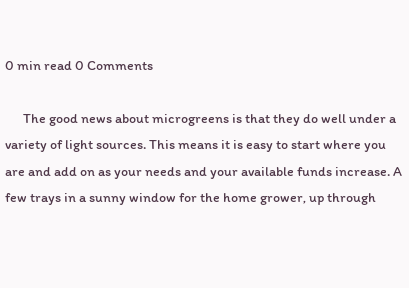0 min read 0 Comments

      The good news about microgreens is that they do well under a variety of light sources. This means it is easy to start where you are and add on as your needs and your available funds increase. A few trays in a sunny window for the home grower, up through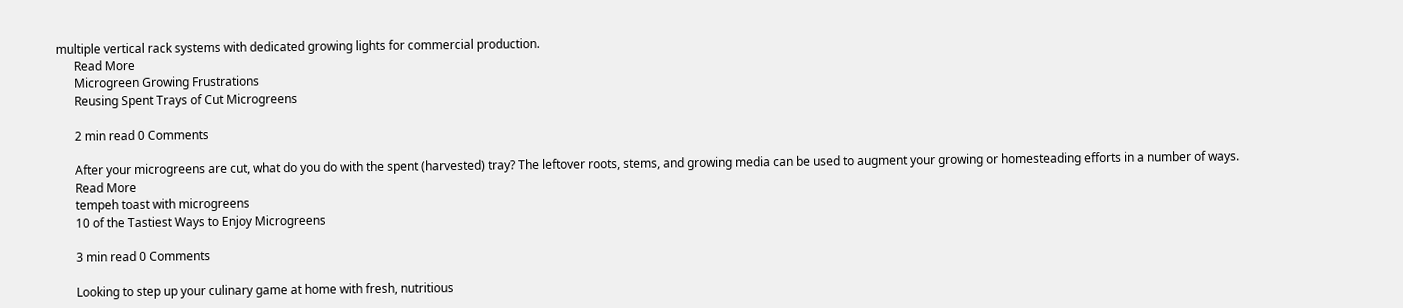multiple vertical rack systems with dedicated growing lights for commercial production.
      Read More
      Microgreen Growing Frustrations
      Reusing Spent Trays of Cut Microgreens

      2 min read 0 Comments

      After your microgreens are cut, what do you do with the spent (harvested) tray? The leftover roots, stems, and growing media can be used to augment your growing or homesteading efforts in a number of ways.
      Read More
      tempeh toast with microgreens
      10 of the Tastiest Ways to Enjoy Microgreens

      3 min read 0 Comments

      Looking to step up your culinary game at home with fresh, nutritious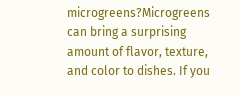microgreens?Microgreens can bring a surprising amount of flavor, texture, and color to dishes. If you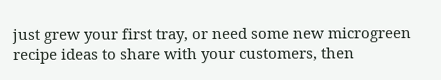just grew your first tray, or need some new microgreen recipe ideas to share with your customers, then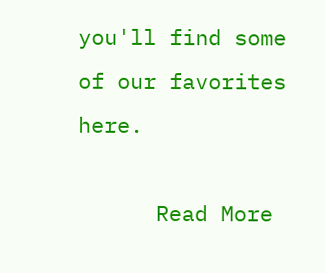you'll find some of our favorites here.

      Read More